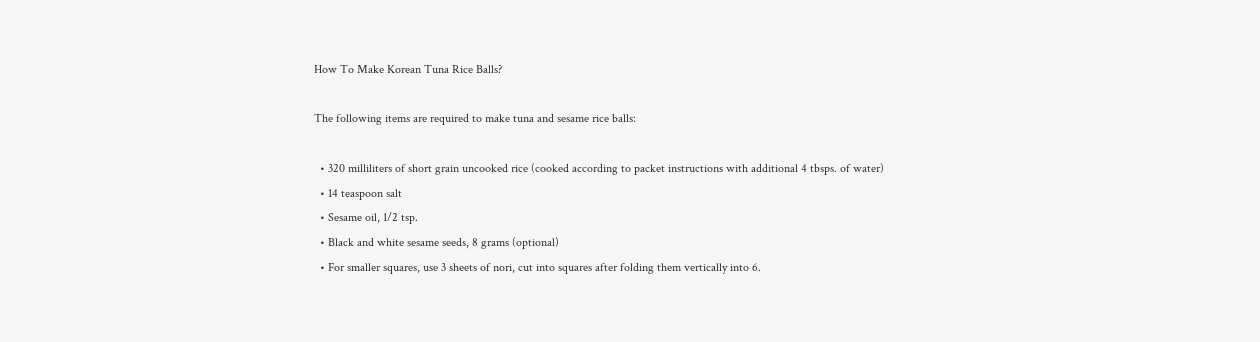How To Make Korean Tuna Rice Balls?

The following items are required to make tuna and sesame rice balls:

  • 320 milliliters of short grain uncooked rice (cooked according to packet instructions with additional 4 tbsps. of water)
  • 14 teaspoon salt
  • Sesame oil, 1/2 tsp.
  • Black and white sesame seeds, 8 grams (optional)
  • For smaller squares, use 3 sheets of nori, cut into squares after folding them vertically into 6.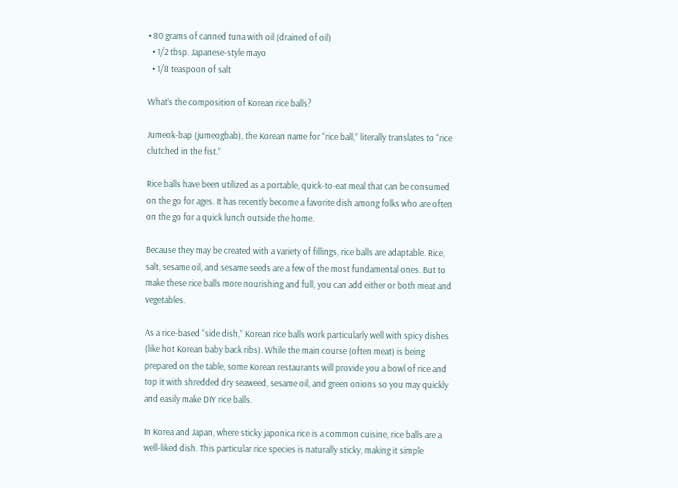• 80 grams of canned tuna with oil (drained of oil)
  • 1/2 tbsp. Japanese-style mayo
  • 1/8 teaspoon of salt

What’s the composition of Korean rice balls?

Jumeok-bap (jumeogbab), the Korean name for “rice ball,” literally translates to “rice clutched in the fist.”

Rice balls have been utilized as a portable, quick-to-eat meal that can be consumed on the go for ages. It has recently become a favorite dish among folks who are often on the go for a quick lunch outside the home.

Because they may be created with a variety of fillings, rice balls are adaptable. Rice, salt, sesame oil, and sesame seeds are a few of the most fundamental ones. But to make these rice balls more nourishing and full, you can add either or both meat and vegetables.

As a rice-based “side dish,” Korean rice balls work particularly well with spicy dishes (like hot Korean baby back ribs). While the main course (often meat) is being prepared on the table, some Korean restaurants will provide you a bowl of rice and top it with shredded dry seaweed, sesame oil, and green onions so you may quickly and easily make DIY rice balls.

In Korea and Japan, where sticky japonica rice is a common cuisine, rice balls are a well-liked dish. This particular rice species is naturally sticky, making it simple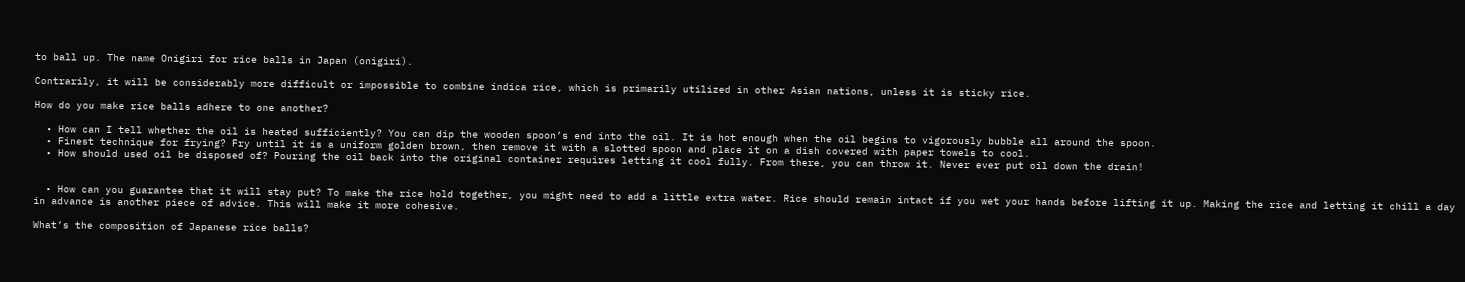to ball up. The name Onigiri for rice balls in Japan (onigiri).

Contrarily, it will be considerably more difficult or impossible to combine indica rice, which is primarily utilized in other Asian nations, unless it is sticky rice.

How do you make rice balls adhere to one another?

  • How can I tell whether the oil is heated sufficiently? You can dip the wooden spoon’s end into the oil. It is hot enough when the oil begins to vigorously bubble all around the spoon.
  • Finest technique for frying? Fry until it is a uniform golden brown, then remove it with a slotted spoon and place it on a dish covered with paper towels to cool.
  • How should used oil be disposed of? Pouring the oil back into the original container requires letting it cool fully. From there, you can throw it. Never ever put oil down the drain!


  • How can you guarantee that it will stay put? To make the rice hold together, you might need to add a little extra water. Rice should remain intact if you wet your hands before lifting it up. Making the rice and letting it chill a day in advance is another piece of advice. This will make it more cohesive.

What’s the composition of Japanese rice balls?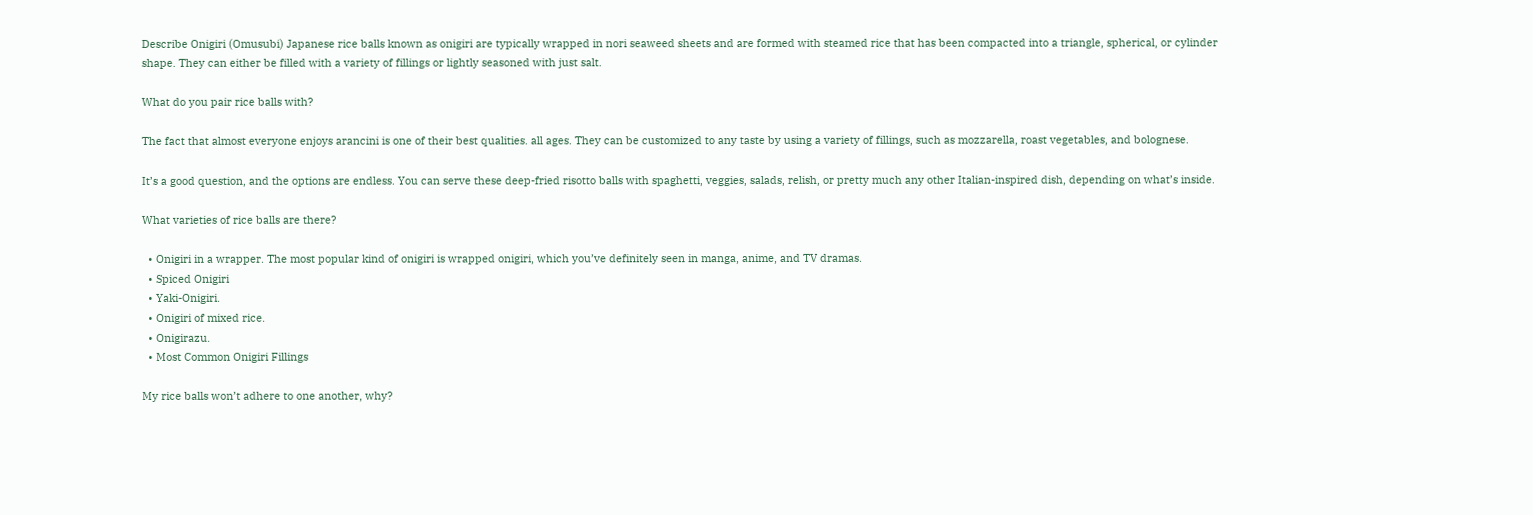Describe Onigiri (Omusubi) Japanese rice balls known as onigiri are typically wrapped in nori seaweed sheets and are formed with steamed rice that has been compacted into a triangle, spherical, or cylinder shape. They can either be filled with a variety of fillings or lightly seasoned with just salt.

What do you pair rice balls with?

The fact that almost everyone enjoys arancini is one of their best qualities. all ages. They can be customized to any taste by using a variety of fillings, such as mozzarella, roast vegetables, and bolognese.

It’s a good question, and the options are endless. You can serve these deep-fried risotto balls with spaghetti, veggies, salads, relish, or pretty much any other Italian-inspired dish, depending on what’s inside.

What varieties of rice balls are there?

  • Onigiri in a wrapper. The most popular kind of onigiri is wrapped onigiri, which you’ve definitely seen in manga, anime, and TV dramas.
  • Spiced Onigiri
  • Yaki-Onigiri.
  • Onigiri of mixed rice.
  • Onigirazu.
  • Most Common Onigiri Fillings

My rice balls won’t adhere to one another, why?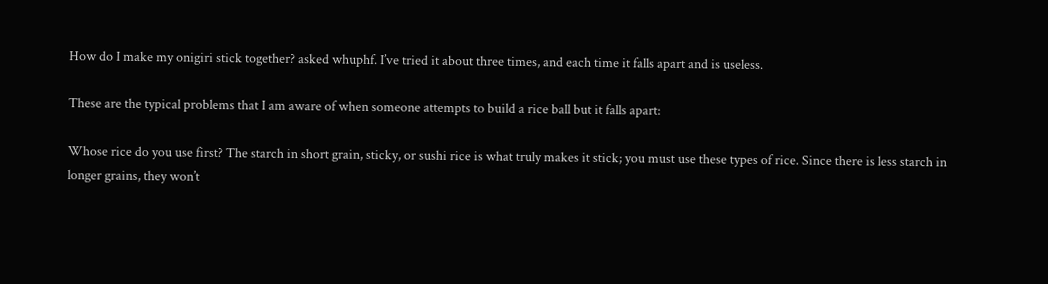How do I make my onigiri stick together? asked whuphf. I’ve tried it about three times, and each time it falls apart and is useless.

These are the typical problems that I am aware of when someone attempts to build a rice ball but it falls apart:

Whose rice do you use first? The starch in short grain, sticky, or sushi rice is what truly makes it stick; you must use these types of rice. Since there is less starch in longer grains, they won’t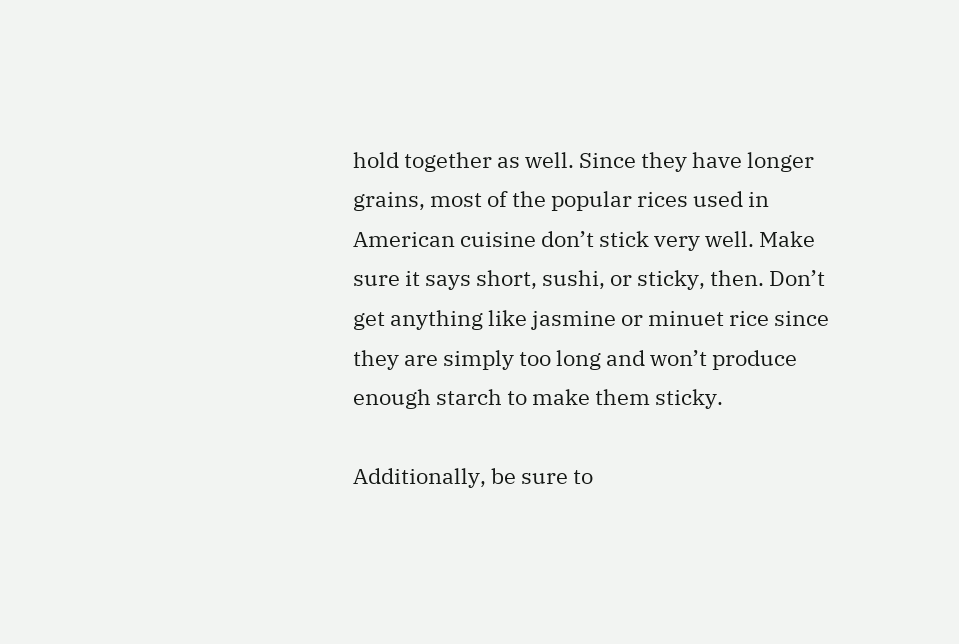hold together as well. Since they have longer grains, most of the popular rices used in American cuisine don’t stick very well. Make sure it says short, sushi, or sticky, then. Don’t get anything like jasmine or minuet rice since they are simply too long and won’t produce enough starch to make them sticky.

Additionally, be sure to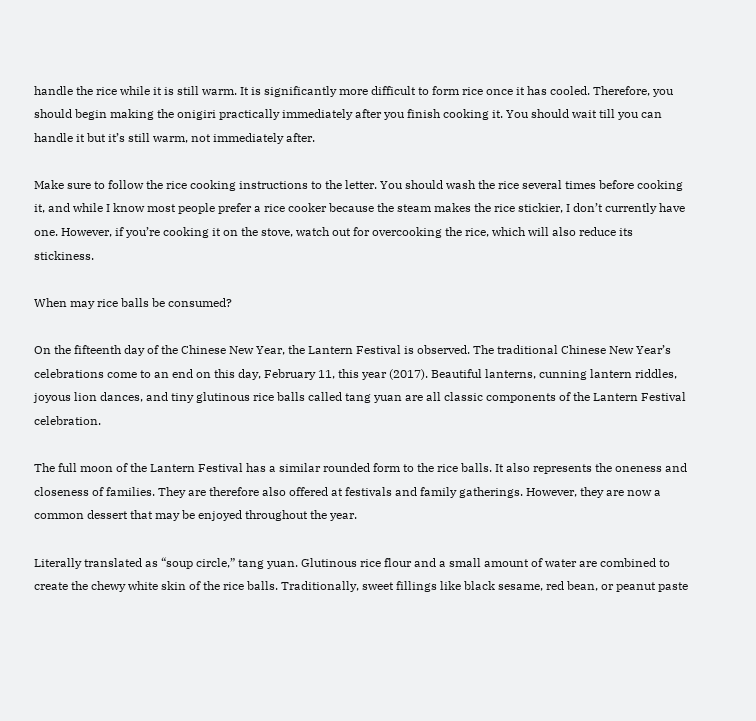handle the rice while it is still warm. It is significantly more difficult to form rice once it has cooled. Therefore, you should begin making the onigiri practically immediately after you finish cooking it. You should wait till you can handle it but it’s still warm, not immediately after.

Make sure to follow the rice cooking instructions to the letter. You should wash the rice several times before cooking it, and while I know most people prefer a rice cooker because the steam makes the rice stickier, I don’t currently have one. However, if you’re cooking it on the stove, watch out for overcooking the rice, which will also reduce its stickiness.

When may rice balls be consumed?

On the fifteenth day of the Chinese New Year, the Lantern Festival is observed. The traditional Chinese New Year’s celebrations come to an end on this day, February 11, this year (2017). Beautiful lanterns, cunning lantern riddles, joyous lion dances, and tiny glutinous rice balls called tang yuan are all classic components of the Lantern Festival celebration.

The full moon of the Lantern Festival has a similar rounded form to the rice balls. It also represents the oneness and closeness of families. They are therefore also offered at festivals and family gatherings. However, they are now a common dessert that may be enjoyed throughout the year.

Literally translated as “soup circle,” tang yuan. Glutinous rice flour and a small amount of water are combined to create the chewy white skin of the rice balls. Traditionally, sweet fillings like black sesame, red bean, or peanut paste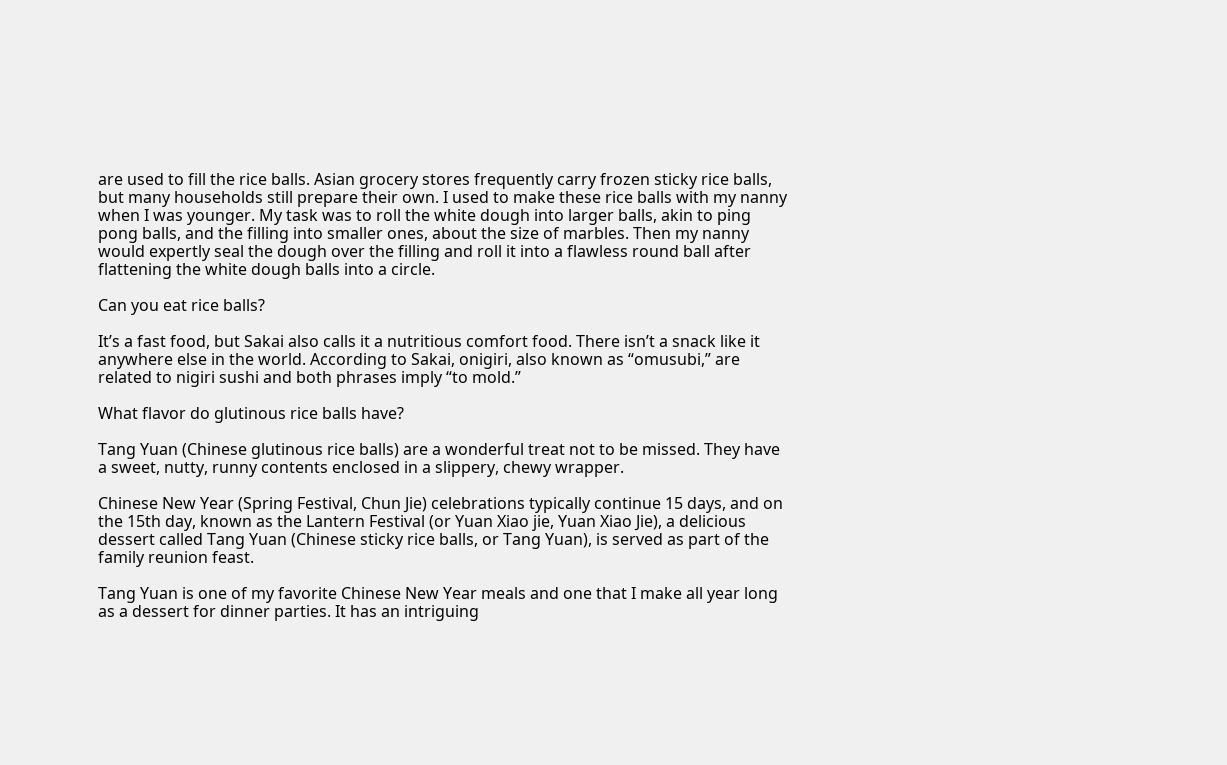are used to fill the rice balls. Asian grocery stores frequently carry frozen sticky rice balls, but many households still prepare their own. I used to make these rice balls with my nanny when I was younger. My task was to roll the white dough into larger balls, akin to ping pong balls, and the filling into smaller ones, about the size of marbles. Then my nanny would expertly seal the dough over the filling and roll it into a flawless round ball after flattening the white dough balls into a circle.

Can you eat rice balls?

It’s a fast food, but Sakai also calls it a nutritious comfort food. There isn’t a snack like it anywhere else in the world. According to Sakai, onigiri, also known as “omusubi,” are related to nigiri sushi and both phrases imply “to mold.”

What flavor do glutinous rice balls have?

Tang Yuan (Chinese glutinous rice balls) are a wonderful treat not to be missed. They have a sweet, nutty, runny contents enclosed in a slippery, chewy wrapper.

Chinese New Year (Spring Festival, Chun Jie) celebrations typically continue 15 days, and on the 15th day, known as the Lantern Festival (or Yuan Xiao jie, Yuan Xiao Jie), a delicious dessert called Tang Yuan (Chinese sticky rice balls, or Tang Yuan), is served as part of the family reunion feast.

Tang Yuan is one of my favorite Chinese New Year meals and one that I make all year long as a dessert for dinner parties. It has an intriguing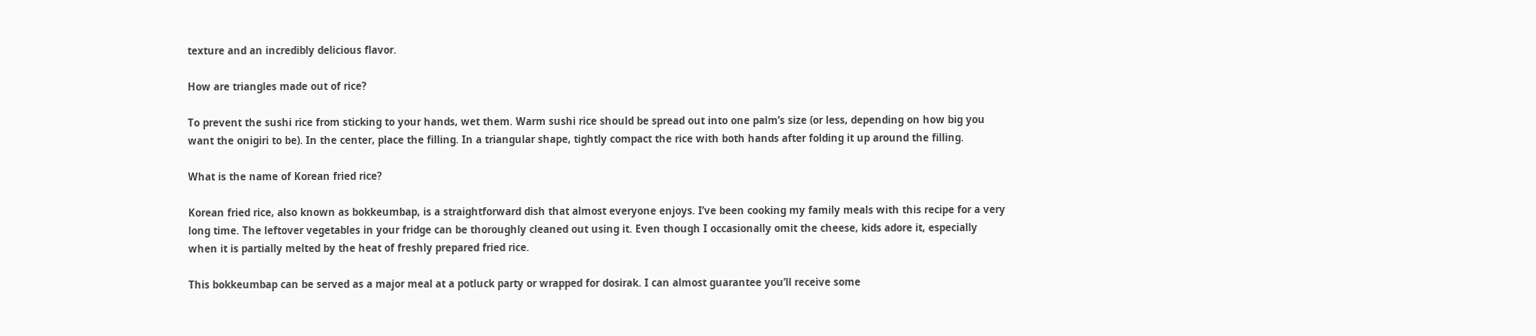texture and an incredibly delicious flavor.

How are triangles made out of rice?

To prevent the sushi rice from sticking to your hands, wet them. Warm sushi rice should be spread out into one palm’s size (or less, depending on how big you want the onigiri to be). In the center, place the filling. In a triangular shape, tightly compact the rice with both hands after folding it up around the filling.

What is the name of Korean fried rice?

Korean fried rice, also known as bokkeumbap, is a straightforward dish that almost everyone enjoys. I’ve been cooking my family meals with this recipe for a very long time. The leftover vegetables in your fridge can be thoroughly cleaned out using it. Even though I occasionally omit the cheese, kids adore it, especially when it is partially melted by the heat of freshly prepared fried rice.

This bokkeumbap can be served as a major meal at a potluck party or wrapped for dosirak. I can almost guarantee you’ll receive some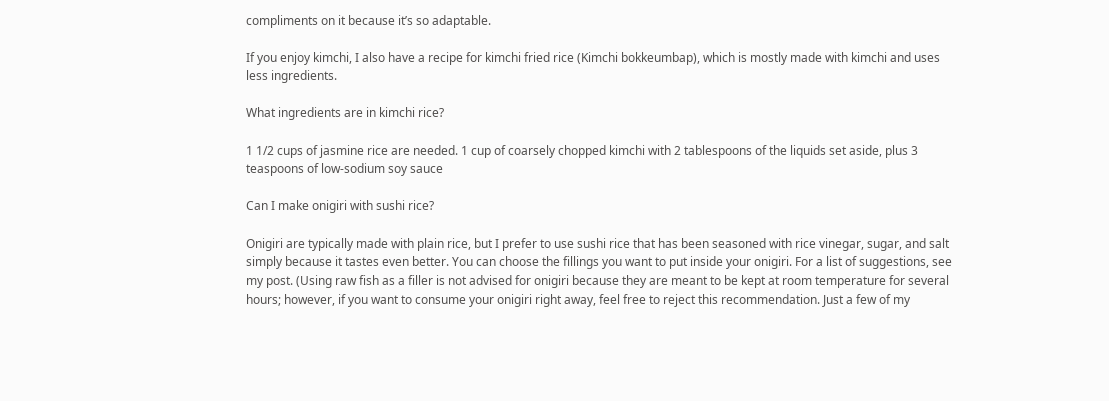compliments on it because it’s so adaptable.

If you enjoy kimchi, I also have a recipe for kimchi fried rice (Kimchi bokkeumbap), which is mostly made with kimchi and uses less ingredients.

What ingredients are in kimchi rice?

1 1/2 cups of jasmine rice are needed. 1 cup of coarsely chopped kimchi with 2 tablespoons of the liquids set aside, plus 3 teaspoons of low-sodium soy sauce

Can I make onigiri with sushi rice?

Onigiri are typically made with plain rice, but I prefer to use sushi rice that has been seasoned with rice vinegar, sugar, and salt simply because it tastes even better. You can choose the fillings you want to put inside your onigiri. For a list of suggestions, see my post. (Using raw fish as a filler is not advised for onigiri because they are meant to be kept at room temperature for several hours; however, if you want to consume your onigiri right away, feel free to reject this recommendation. Just a few of my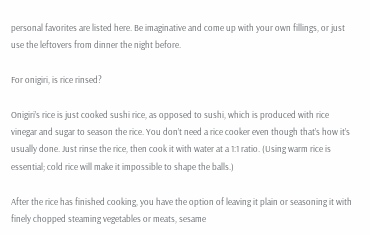personal favorites are listed here. Be imaginative and come up with your own fillings, or just use the leftovers from dinner the night before.

For onigiri, is rice rinsed?

Onigiri’s rice is just cooked sushi rice, as opposed to sushi, which is produced with rice vinegar and sugar to season the rice. You don’t need a rice cooker even though that’s how it’s usually done. Just rinse the rice, then cook it with water at a 1:1 ratio. (Using warm rice is essential; cold rice will make it impossible to shape the balls.)

After the rice has finished cooking, you have the option of leaving it plain or seasoning it with finely chopped steaming vegetables or meats, sesame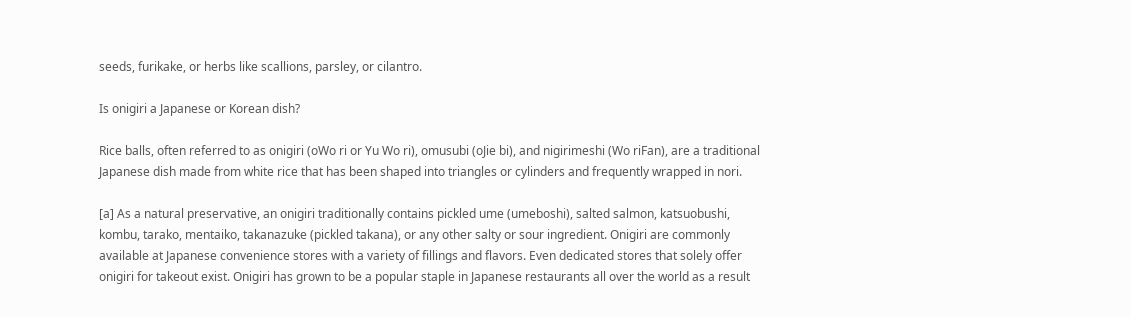seeds, furikake, or herbs like scallions, parsley, or cilantro.

Is onigiri a Japanese or Korean dish?

Rice balls, often referred to as onigiri (oWo ri or Yu Wo ri), omusubi (oJie bi), and nigirimeshi (Wo riFan), are a traditional Japanese dish made from white rice that has been shaped into triangles or cylinders and frequently wrapped in nori.

[a] As a natural preservative, an onigiri traditionally contains pickled ume (umeboshi), salted salmon, katsuobushi, kombu, tarako, mentaiko, takanazuke (pickled takana), or any other salty or sour ingredient. Onigiri are commonly available at Japanese convenience stores with a variety of fillings and flavors. Even dedicated stores that solely offer onigiri for takeout exist. Onigiri has grown to be a popular staple in Japanese restaurants all over the world as a result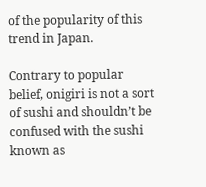of the popularity of this trend in Japan.

Contrary to popular belief, onigiri is not a sort of sushi and shouldn’t be confused with the sushi known as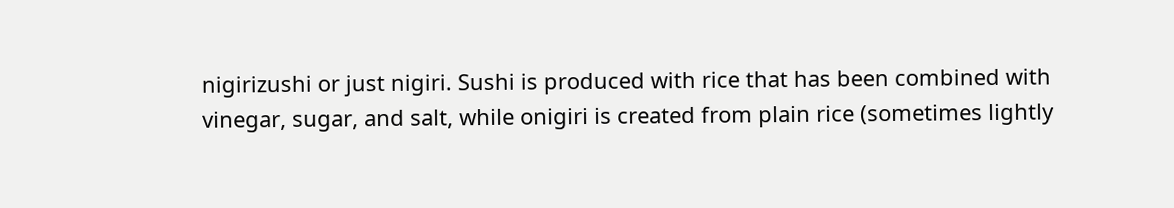nigirizushi or just nigiri. Sushi is produced with rice that has been combined with vinegar, sugar, and salt, while onigiri is created from plain rice (sometimes lightly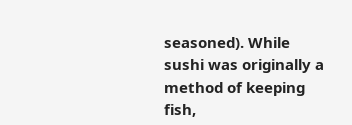seasoned). While sushi was originally a method of keeping fish,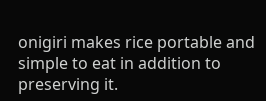onigiri makes rice portable and simple to eat in addition to preserving it.